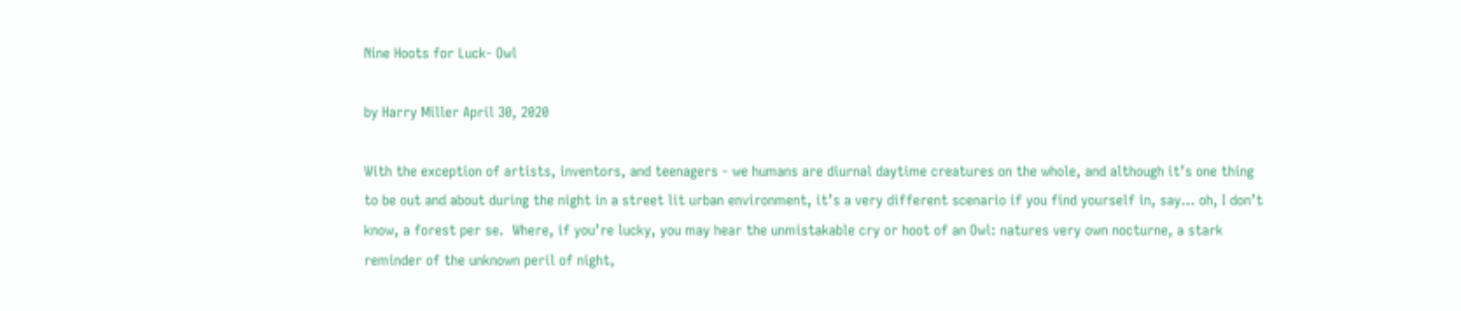Nine Hoots for Luck- Owl

by Harry Miller April 30, 2020

With the exception of artists, inventors, and teenagers - we humans are diurnal daytime creatures on the whole, and although it’s one thing to be out and about during the night in a street lit urban environment, it’s a very different scenario if you find yourself in, say… oh, I don’t know, a forest per se.  Where, if you’re lucky, you may hear the unmistakable cry or hoot of an Owl: natures very own nocturne, a stark reminder of the unknown peril of night,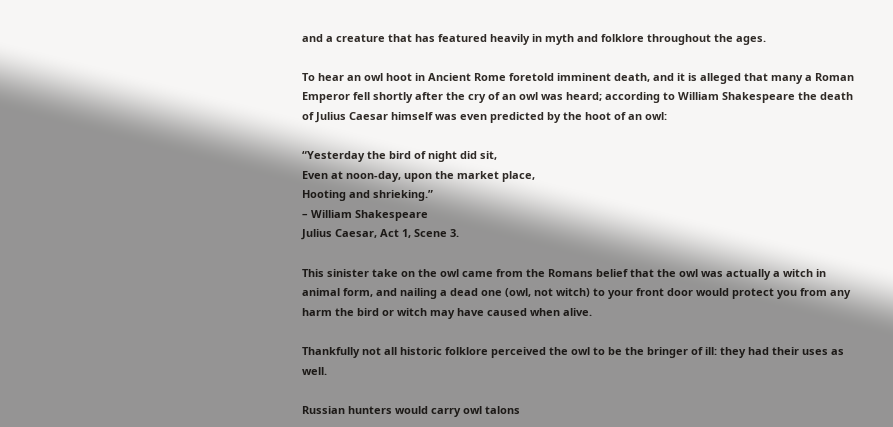and a creature that has featured heavily in myth and folklore throughout the ages.

To hear an owl hoot in Ancient Rome foretold imminent death, and it is alleged that many a Roman Emperor fell shortly after the cry of an owl was heard; according to William Shakespeare the death of Julius Caesar himself was even predicted by the hoot of an owl:

“Yesterday the bird of night did sit,
Even at noon-day, upon the market place,
Hooting and shrieking.”
– William Shakespeare
Julius Caesar, Act 1, Scene 3.

This sinister take on the owl came from the Romans belief that the owl was actually a witch in animal form, and nailing a dead one (owl, not witch) to your front door would protect you from any harm the bird or witch may have caused when alive.

Thankfully not all historic folklore perceived the owl to be the bringer of ill: they had their uses as well.

Russian hunters would carry owl talons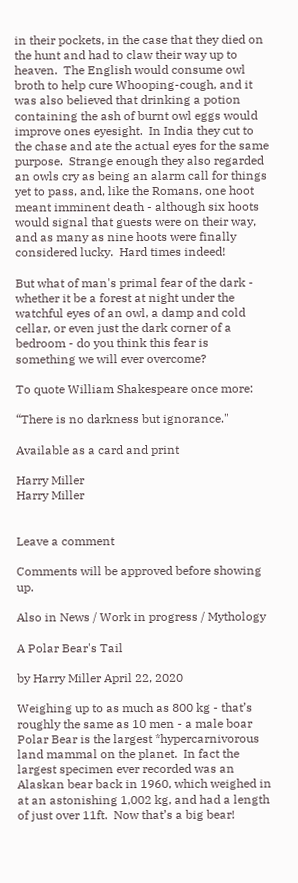in their pockets, in the case that they died on the hunt and had to claw their way up to heaven.  The English would consume owl broth to help cure Whooping-cough, and it was also believed that drinking a potion containing the ash of burnt owl eggs would improve ones eyesight.  In India they cut to the chase and ate the actual eyes for the same purpose.  Strange enough they also regarded an owls cry as being an alarm call for things yet to pass, and, like the Romans, one hoot meant imminent death - although six hoots would signal that guests were on their way, and as many as nine hoots were finally considered lucky.  Hard times indeed!

But what of man's primal fear of the dark - whether it be a forest at night under the watchful eyes of an owl, a damp and cold cellar, or even just the dark corner of a bedroom - do you think this fear is something we will ever overcome?

To quote William Shakespeare once more:

“There is no darkness but ignorance."

Available as a card and print

Harry Miller
Harry Miller


Leave a comment

Comments will be approved before showing up.

Also in News / Work in progress / Mythology

A Polar Bear's Tail

by Harry Miller April 22, 2020

Weighing up to as much as 800 kg - that’s roughly the same as 10 men - a male boar Polar Bear is the largest *hypercarnivorous land mammal on the planet.  In fact the largest specimen ever recorded was an Alaskan bear back in 1960, which weighed in at an astonishing 1,002 kg, and had a length of just over 11ft.  Now that’s a big bear!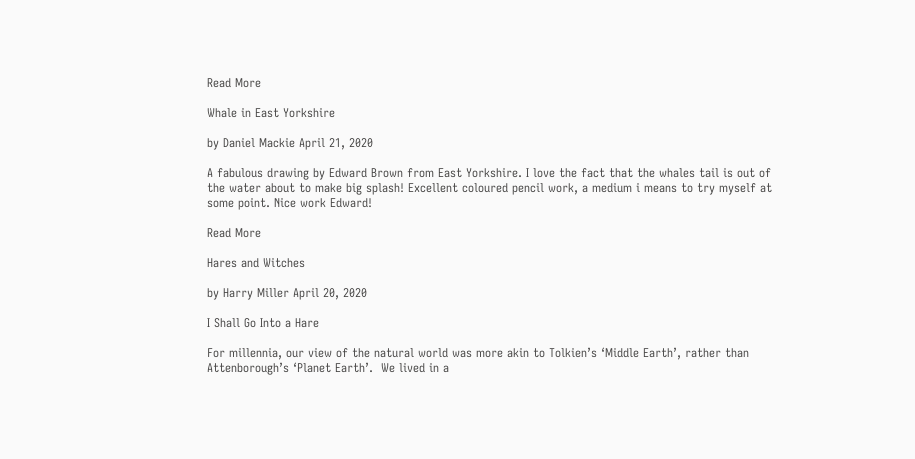Read More

Whale in East Yorkshire

by Daniel Mackie April 21, 2020

A fabulous drawing by Edward Brown from East Yorkshire. I love the fact that the whales tail is out of the water about to make big splash! Excellent coloured pencil work, a medium i means to try myself at some point. Nice work Edward!

Read More

Hares and Witches

by Harry Miller April 20, 2020

I Shall Go Into a Hare

For millennia, our view of the natural world was more akin to Tolkien’s ‘Middle Earth’, rather than Attenborough’s ‘Planet Earth’.  We lived in a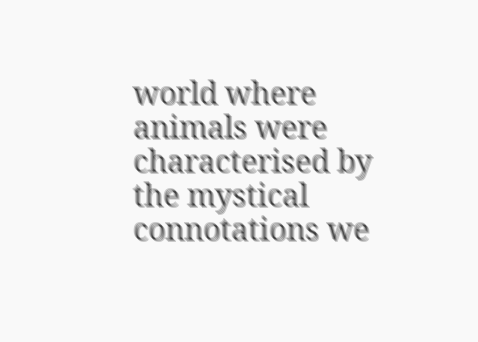world where animals were characterised by the mystical connotations we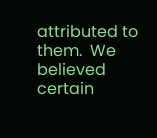attributed to them.  We believed certain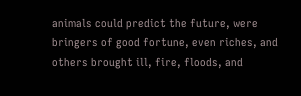animals could predict the future, were bringers of good fortune, even riches, and others brought ill, fire, floods, and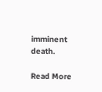imminent death.

Read More